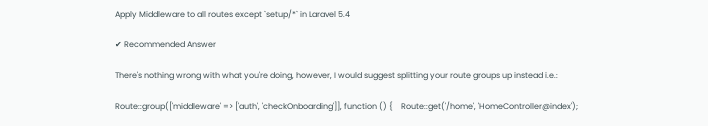Apply Middleware to all routes except `setup/*` in Laravel 5.4

✔ Recommended Answer

There's nothing wrong with what you're doing, however, I would suggest splitting your route groups up instead i.e.:

Route::group(['middleware' => ['auth', 'checkOnboarding']], function () {    Route::get('/home', 'HomeController@index');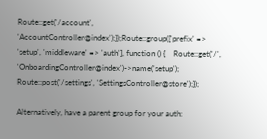Route::get('/account', 'AccountController@index');});Route::group(['prefix' => 'setup', 'middleware' => 'auth'], function () {    Route::get('/', 'OnboardingController@index')->name('setup');    Route::post('/settings', 'SettingsController@store');});

Alternatively, have a parent group for your auth: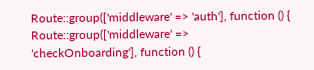Route::group(['middleware' => 'auth'], function () {    Route::group(['middleware' => 'checkOnboarding'], function () {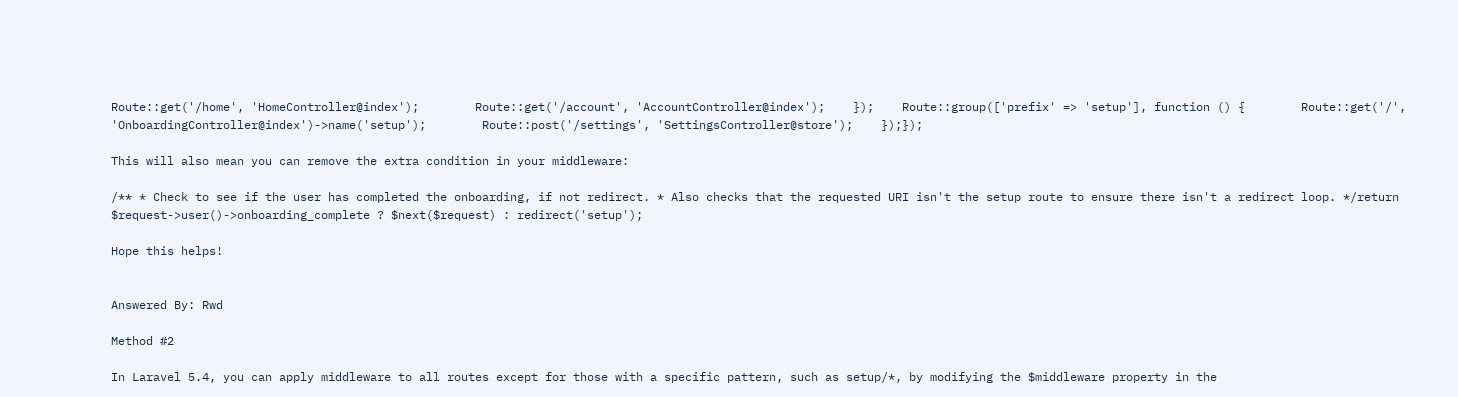Route::get('/home', 'HomeController@index');        Route::get('/account', 'AccountController@index');    });    Route::group(['prefix' => 'setup'], function () {        Route::get('/', 'OnboardingController@index')->name('setup');        Route::post('/settings', 'SettingsController@store');    });});

This will also mean you can remove the extra condition in your middleware:

/** * Check to see if the user has completed the onboarding, if not redirect. * Also checks that the requested URI isn't the setup route to ensure there isn't a redirect loop. */return $request->user()->onboarding_complete ? $next($request) : redirect('setup');

Hope this helps!


Answered By: Rwd

Method #2

In Laravel 5.4, you can apply middleware to all routes except for those with a specific pattern, such as setup/*, by modifying the $middleware property in the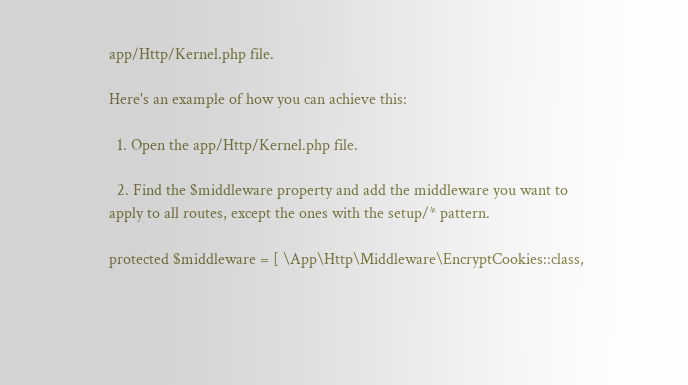app/Http/Kernel.php file.

Here's an example of how you can achieve this:

  1. Open the app/Http/Kernel.php file.

  2. Find the $middleware property and add the middleware you want to apply to all routes, except the ones with the setup/* pattern.

protected $middleware = [ \App\Http\Middleware\EncryptCookies::class,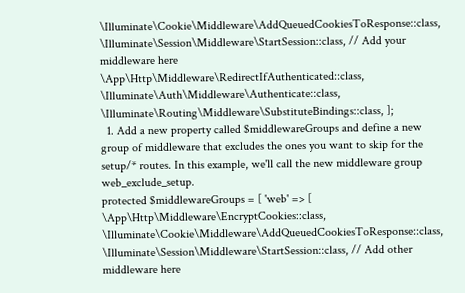\Illuminate\Cookie\Middleware\AddQueuedCookiesToResponse::class, \Illuminate\Session\Middleware\StartSession::class, // Add your middleware here \App\Http\Middleware\RedirectIfAuthenticated::class, \Illuminate\Auth\Middleware\Authenticate::class, \Illuminate\Routing\Middleware\SubstituteBindings::class, ];
  1. Add a new property called $middlewareGroups and define a new group of middleware that excludes the ones you want to skip for the setup/* routes. In this example, we'll call the new middleware group web_exclude_setup.
protected $middlewareGroups = [ 'web' => [ \App\Http\Middleware\EncryptCookies::class, \Illuminate\Cookie\Middleware\AddQueuedCookiesToResponse::class, \Illuminate\Session\Middleware\StartSession::class, // Add other middleware here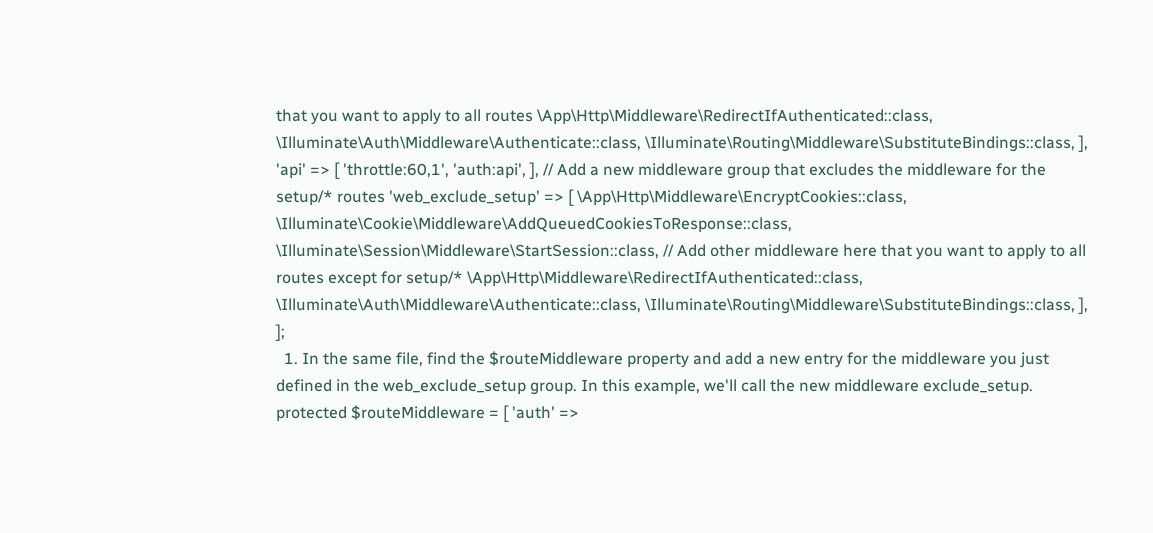that you want to apply to all routes \App\Http\Middleware\RedirectIfAuthenticated::class, \Illuminate\Auth\Middleware\Authenticate::class, \Illuminate\Routing\Middleware\SubstituteBindings::class, ], 'api' => [ 'throttle:60,1', 'auth:api', ], // Add a new middleware group that excludes the middleware for the setup/* routes 'web_exclude_setup' => [ \App\Http\Middleware\EncryptCookies::class, \Illuminate\Cookie\Middleware\AddQueuedCookiesToResponse::class, \Illuminate\Session\Middleware\StartSession::class, // Add other middleware here that you want to apply to all routes except for setup/* \App\Http\Middleware\RedirectIfAuthenticated::class, \Illuminate\Auth\Middleware\Authenticate::class, \Illuminate\Routing\Middleware\SubstituteBindings::class, ], ];
  1. In the same file, find the $routeMiddleware property and add a new entry for the middleware you just defined in the web_exclude_setup group. In this example, we'll call the new middleware exclude_setup.
protected $routeMiddleware = [ 'auth' =>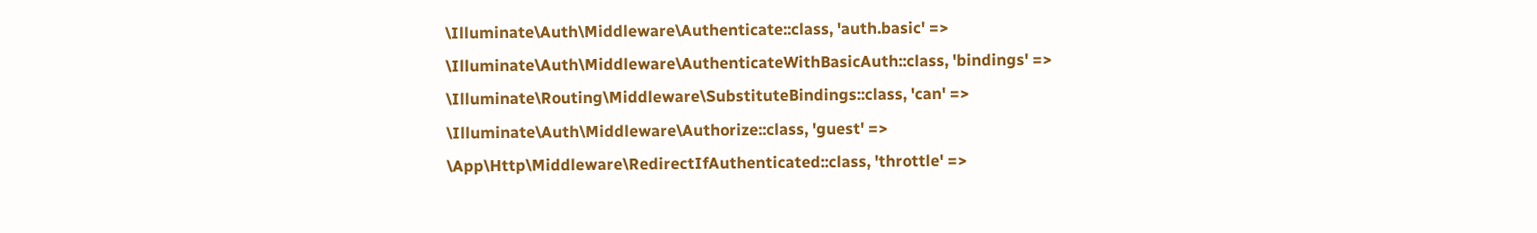\Illuminate\Auth\Middleware\Authenticate::class, 'auth.basic' => \Illuminate\Auth\Middleware\AuthenticateWithBasicAuth::class, 'bindings' => \Illuminate\Routing\Middleware\SubstituteBindings::class, 'can' => \Illuminate\Auth\Middleware\Authorize::class, 'guest' => \App\Http\Middleware\RedirectIfAuthenticated::class, 'throttle' =>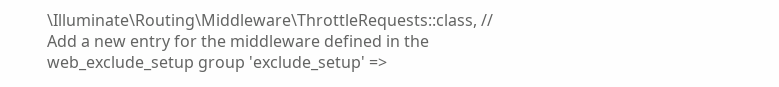\Illuminate\Routing\Middleware\ThrottleRequests::class, // Add a new entry for the middleware defined in the web_exclude_setup group 'exclude_setup' =>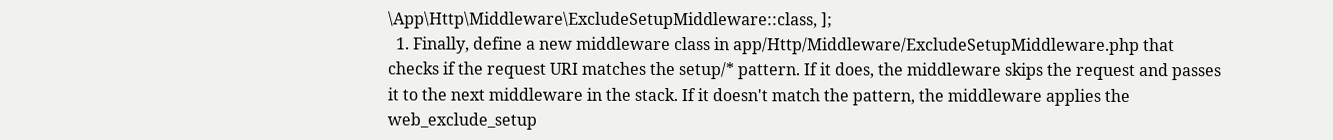\App\Http\Middleware\ExcludeSetupMiddleware::class, ];
  1. Finally, define a new middleware class in app/Http/Middleware/ExcludeSetupMiddleware.php that checks if the request URI matches the setup/* pattern. If it does, the middleware skips the request and passes it to the next middleware in the stack. If it doesn't match the pattern, the middleware applies the web_exclude_setup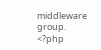middleware group.
<?php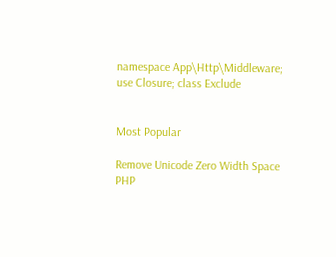namespace App\Http\Middleware; use Closure; class Exclude


Most Popular

Remove Unicode Zero Width Space PHP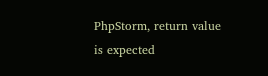PhpStorm, return value is expected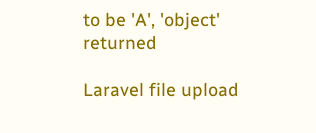to be 'A', 'object' returned

Laravel file upload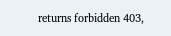returns forbidden 403,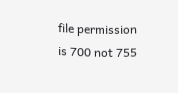file permission is 700 not 755